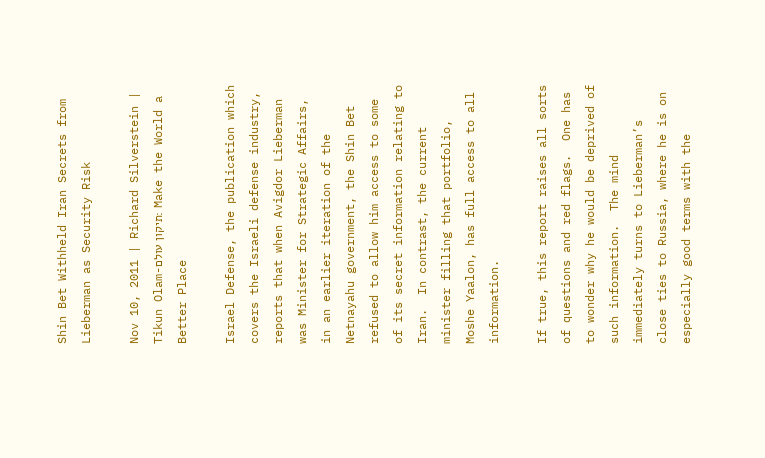Shin Bet Withheld Iran Secrets from Lieberman as Security Risk

Nov 10, 2011 | Richard Silverstein | Tikun Olam-תיקון עולם: Make the World a Better Place

Israel Defense, the publication which covers the Israeli defense industry, reports that when Avigdor Lieberman was Minister for Strategic Affairs, in an earlier iteration of the Netnayahu government, the Shin Bet refused to allow him access to some of its secret information relating to Iran.  In contrast, the current minister filling that portfolio, Moshe Yaalon, has full access to all information.

If true, this report raises all sorts of questions and red flags.  One has to wonder why he would be deprived of such information.  The mind immediately turns to Lieberman’s close ties to Russia, where he is on especially good terms with the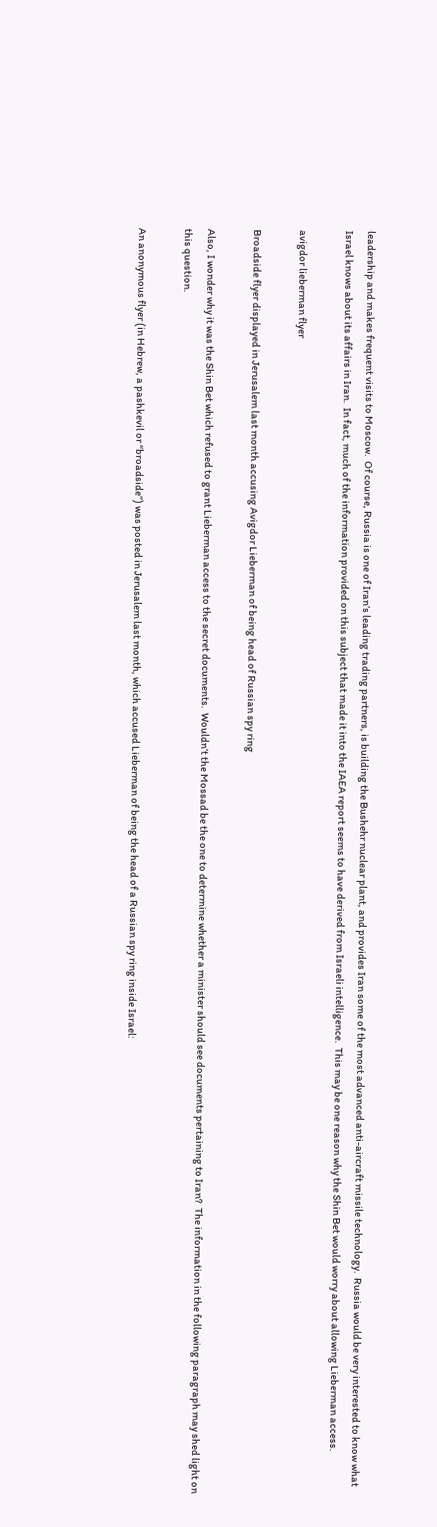leadership and makes frequent visits to Moscow.  Of course, Russia is one of Iran’s leading trading partners, is building the Bushehr nuclear plant, and provides Iran some of the most advanced anti-aircraft missile technology.  Russia would be very interested to know what Israel knows about its affairs in Iran.  In fact, much of the information provided on this subject that made it into the IAEA report seems to have derived from Israeli intelligence.  This may be one reason why the Shin Bet would worry about allowing Lieberman access.

avigdor lieberman flyer

Broadside flyer displayed in Jerusalem last month accusing Avigdor Lieberman of being head of Russian spy ring

Also, I wonder why it was the Shin Bet which refused to grant Lieberman access to the secret documents.  Wouldn’t the Mossad be the one to determine whether a minister should see documents pertaining to Iran?  The information in the following paragraph may shed light on this question.

An anonymous flyer (in Hebrew, a pashkevil or “broadside”) was posted in Jerusalem last month, which accused Lieberman of being the head of a Russian spy ring inside Israel: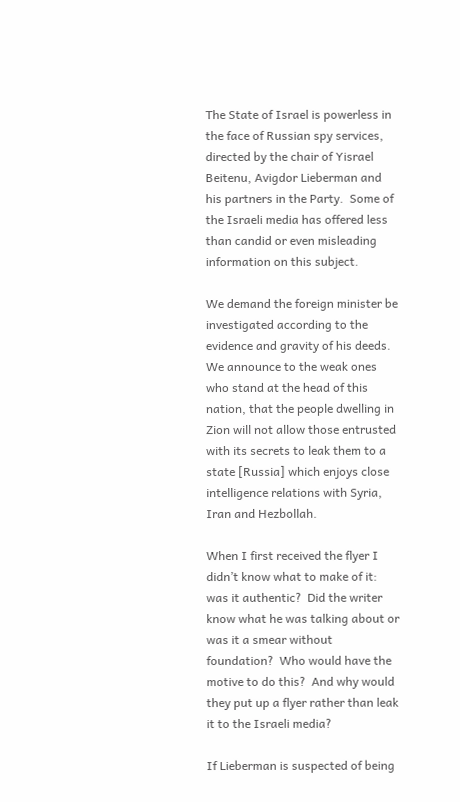The State of Israel is powerless in the face of Russian spy services, directed by the chair of Yisrael Beitenu, Avigdor Lieberman and his partners in the Party.  Some of the Israeli media has offered less than candid or even misleading information on this subject.

We demand the foreign minister be investigated according to the evidence and gravity of his deeds.  We announce to the weak ones who stand at the head of this nation, that the people dwelling in Zion will not allow those entrusted with its secrets to leak them to a state [Russia] which enjoys close intelligence relations with Syria, Iran and Hezbollah.

When I first received the flyer I didn’t know what to make of it: was it authentic?  Did the writer know what he was talking about or was it a smear without foundation?  Who would have the motive to do this?  And why would they put up a flyer rather than leak it to the Israeli media?

If Lieberman is suspected of being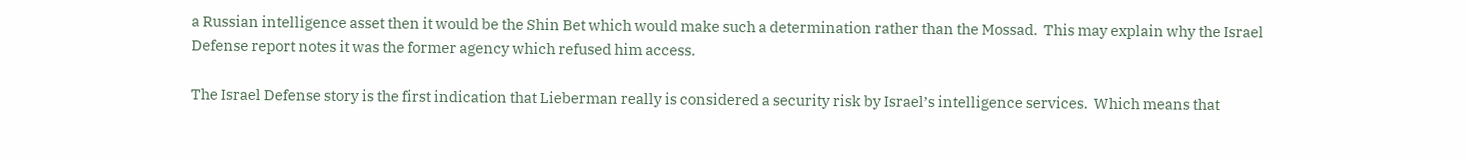a Russian intelligence asset then it would be the Shin Bet which would make such a determination rather than the Mossad.  This may explain why the Israel Defense report notes it was the former agency which refused him access.

The Israel Defense story is the first indication that Lieberman really is considered a security risk by Israel’s intelligence services.  Which means that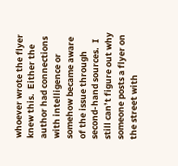whoever wrote the flyer knew this.  Either the author had connections with intelligence or somehow became aware of the issue through second-hand sources.  I still can’t figure out why someone posts a flyer on the street with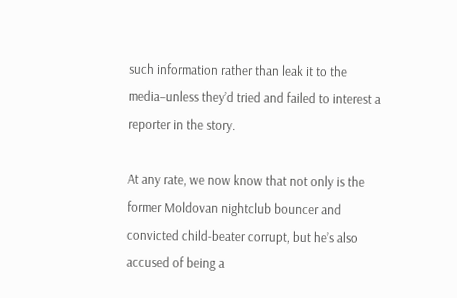such information rather than leak it to the media–unless they’d tried and failed to interest a reporter in the story.

At any rate, we now know that not only is the former Moldovan nightclub bouncer and convicted child-beater corrupt, but he’s also accused of being a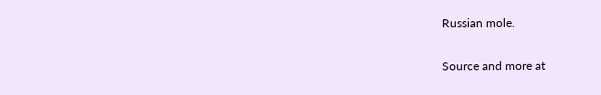Russian mole.

Source and more at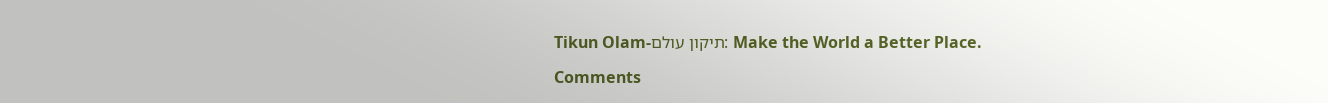Tikun Olam-תיקון עולם: Make the World a Better Place.

Comments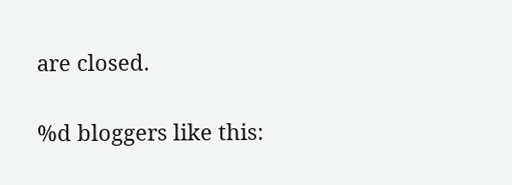are closed.

%d bloggers like this: